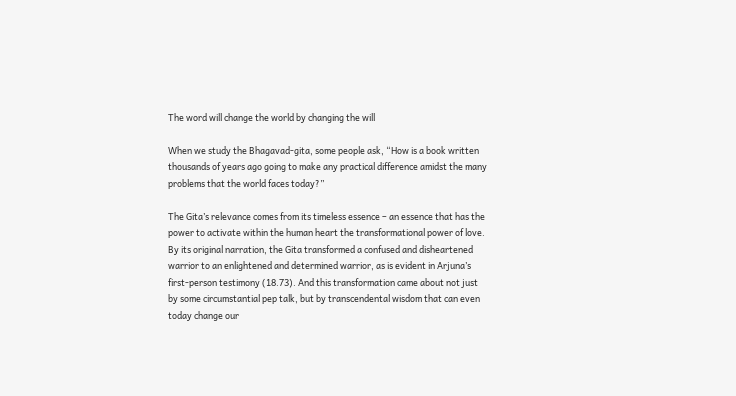The word will change the world by changing the will

When we study the Bhagavad-gita, some people ask, “How is a book written thousands of years ago going to make any practical difference amidst the many problems that the world faces today?”

The Gita’s relevance comes from its timeless essence – an essence that has the power to activate within the human heart the transformational power of love. By its original narration, the Gita transformed a confused and disheartened warrior to an enlightened and determined warrior, as is evident in Arjuna’s first-person testimony (18.73). And this transformation came about not just by some circumstantial pep talk, but by transcendental wisdom that can even today change our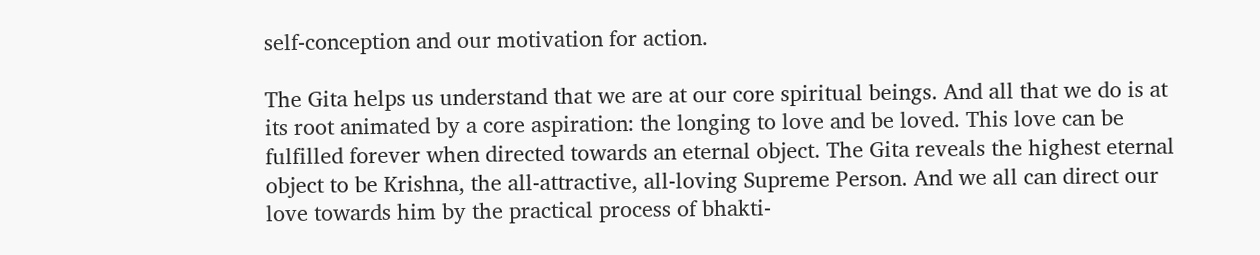self-conception and our motivation for action.

The Gita helps us understand that we are at our core spiritual beings. And all that we do is at its root animated by a core aspiration: the longing to love and be loved. This love can be fulfilled forever when directed towards an eternal object. The Gita reveals the highest eternal object to be Krishna, the all-attractive, all-loving Supreme Person. And we all can direct our love towards him by the practical process of bhakti-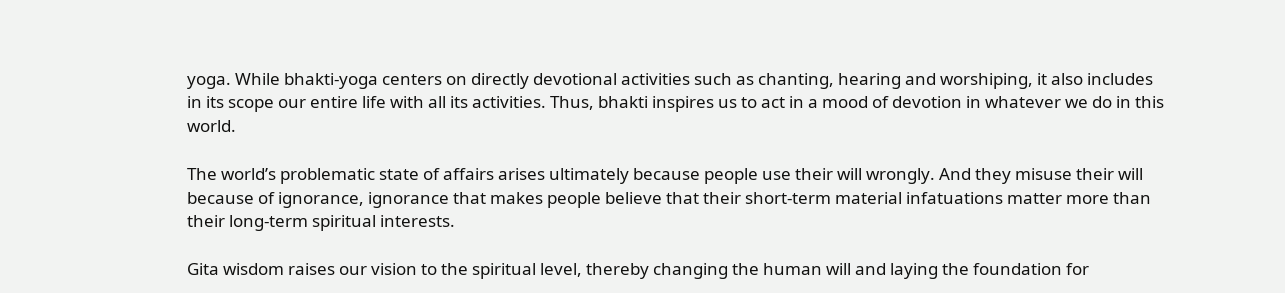yoga. While bhakti-yoga centers on directly devotional activities such as chanting, hearing and worshiping, it also includes in its scope our entire life with all its activities. Thus, bhakti inspires us to act in a mood of devotion in whatever we do in this world.

The world’s problematic state of affairs arises ultimately because people use their will wrongly. And they misuse their will because of ignorance, ignorance that makes people believe that their short-term material infatuations matter more than their long-term spiritual interests.

Gita wisdom raises our vision to the spiritual level, thereby changing the human will and laying the foundation for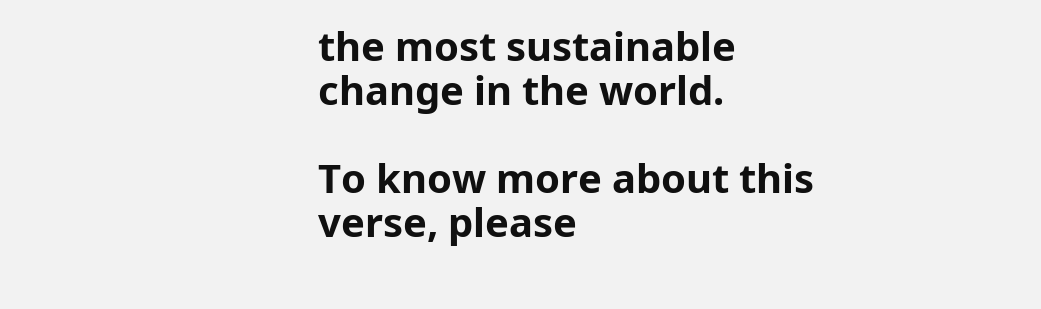the most sustainable change in the world.

To know more about this verse, please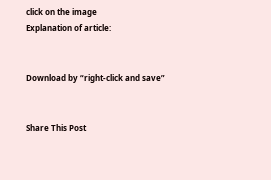click on the image
Explanation of article:


Download by “right-click and save”


Share This Post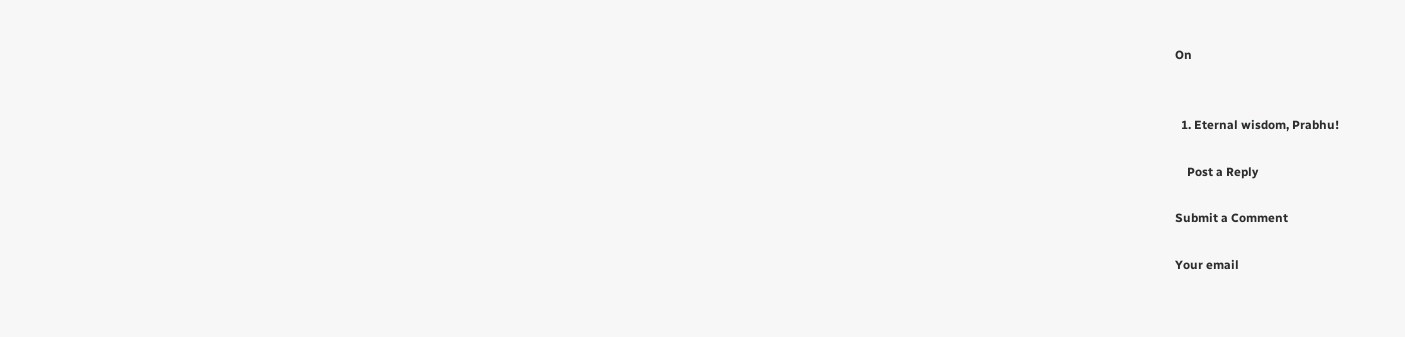On


  1. Eternal wisdom, Prabhu!

    Post a Reply

Submit a Comment

Your email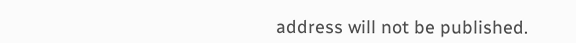address will not be published.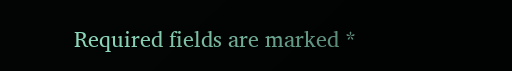Required fields are marked *